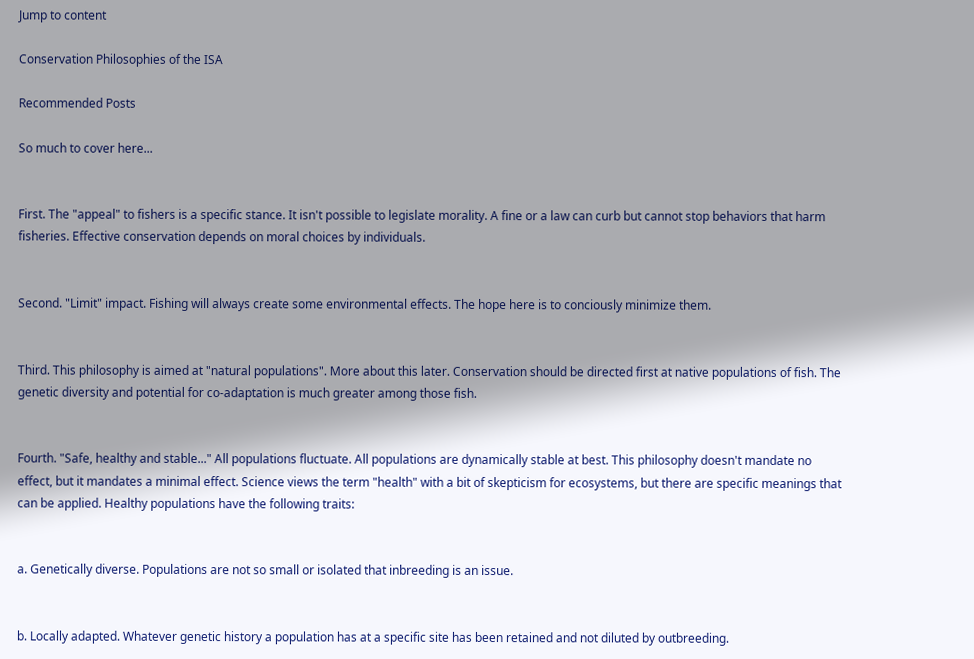Jump to content

Conservation Philosophies of the ISA

Recommended Posts

So much to cover here...


First. The "appeal" to fishers is a specific stance. It isn't possible to legislate morality. A fine or a law can curb but cannot stop behaviors that harm fisheries. Effective conservation depends on moral choices by individuals.


Second. "Limit" impact. Fishing will always create some environmental effects. The hope here is to conciously minimize them.


Third. This philosophy is aimed at "natural populations". More about this later. Conservation should be directed first at native populations of fish. The genetic diversity and potential for co-adaptation is much greater among those fish.


Fourth. "Safe, healthy and stable..." All populations fluctuate. All populations are dynamically stable at best. This philosophy doesn't mandate no effect, but it mandates a minimal effect. Science views the term "health" with a bit of skepticism for ecosystems, but there are specific meanings that can be applied. Healthy populations have the following traits:


a. Genetically diverse. Populations are not so small or isolated that inbreeding is an issue.


b. Locally adapted. Whatever genetic history a population has at a specific site has been retained and not diluted by outbreeding.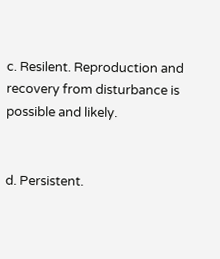c. Resilent. Reproduction and recovery from disturbance is possible and likely.


d. Persistent.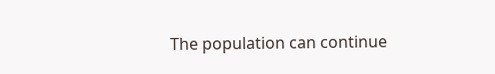The population can continue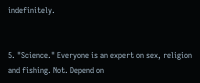indefinitely.


5. "Science." Everyone is an expert on sex, religion and fishing. Not. Depend on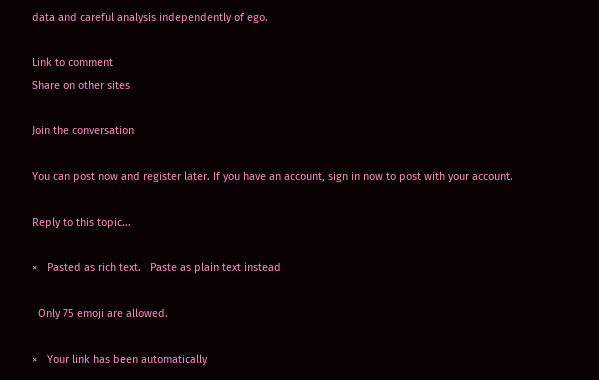data and careful analysis independently of ego.

Link to comment
Share on other sites

Join the conversation

You can post now and register later. If you have an account, sign in now to post with your account.

Reply to this topic...

×   Pasted as rich text.   Paste as plain text instead

  Only 75 emoji are allowed.

×   Your link has been automatically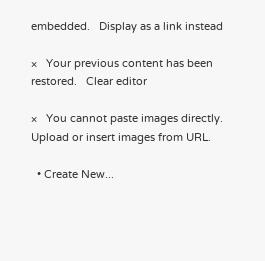embedded.   Display as a link instead

×   Your previous content has been restored.   Clear editor

×   You cannot paste images directly. Upload or insert images from URL.

  • Create New...